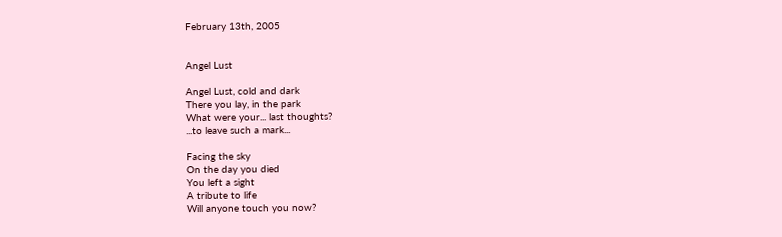February 13th, 2005


Angel Lust

Angel Lust, cold and dark
There you lay, in the park
What were your... last thoughts?
...to leave such a mark...

Facing the sky
On the day you died
You left a sight
A tribute to life
Will anyone touch you now?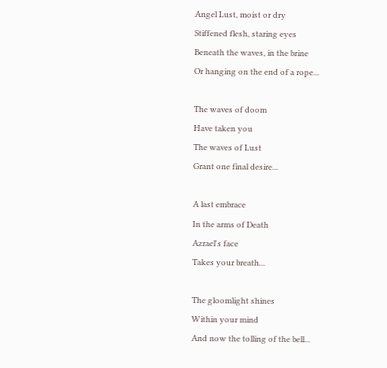Angel Lust, moist or dry
Stiffened flesh, staring eyes
Beneath the waves, in the brine
Or hanging on the end of a rope...

The waves of doom
Have taken you
The waves of Lust
Grant one final desire...

A last embrace
In the arms of Death
Azrael's face
Takes your breath...

The gloomlight shines
Within your mind
And now the tolling of the bell...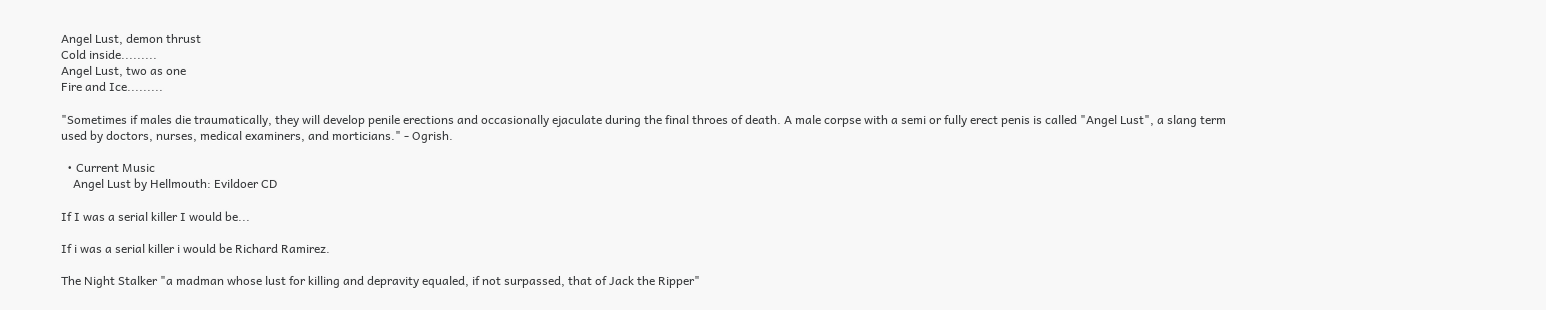Angel Lust, demon thrust
Cold inside.........
Angel Lust, two as one
Fire and Ice.........

"Sometimes if males die traumatically, they will develop penile erections and occasionally ejaculate during the final throes of death. A male corpse with a semi or fully erect penis is called "Angel Lust", a slang term used by doctors, nurses, medical examiners, and morticians." - Ogrish.

  • Current Music
    Angel Lust by Hellmouth: Evildoer CD

If I was a serial killer I would be...

If i was a serial killer i would be Richard Ramirez.

The Night Stalker "a madman whose lust for killing and depravity equaled, if not surpassed, that of Jack the Ripper"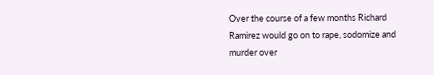Over the course of a few months Richard Ramirez would go on to rape, sodomize and murder over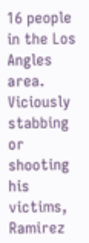16 people in the Los Angles area. Viciously stabbing or shooting his victims, Ramirez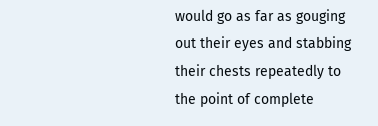would go as far as gouging out their eyes and stabbing their chests repeatedly to the point of complete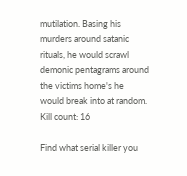mutilation. Basing his murders around satanic rituals, he would scrawl demonic pentagrams around the victims home's he would break into at random. Kill count: 16

Find what serial killer you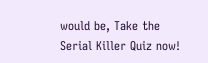would be, Take the Serial Killer Quiz now!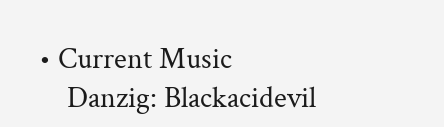• Current Music
    Danzig: Blackacidevil